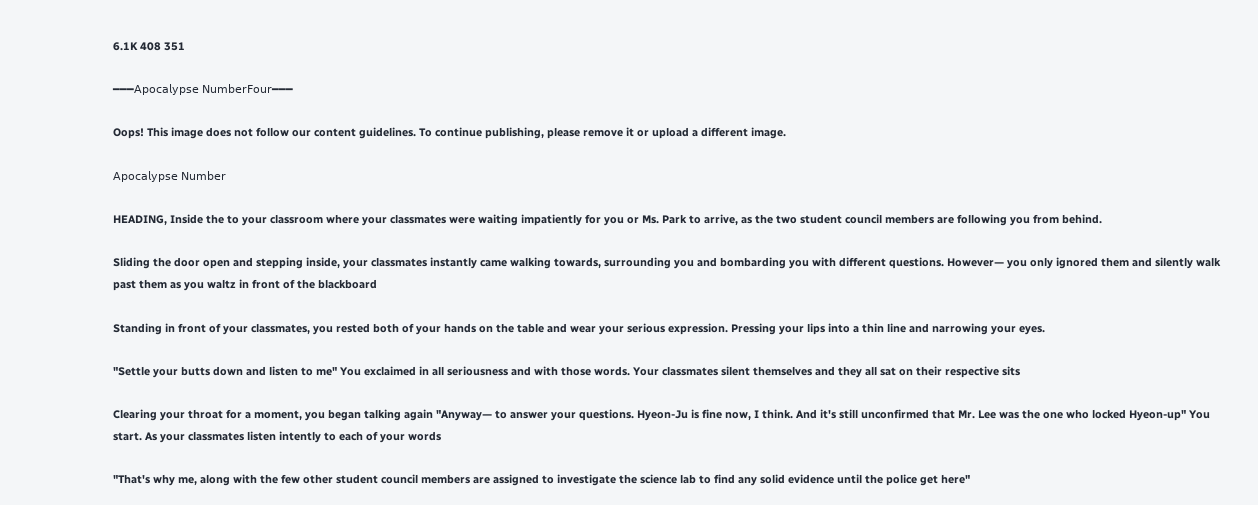6.1K 408 351

━━━𝖠𝗉𝗈𝖼𝖺𝗅𝗒𝗉𝗌𝖾 𝖭𝗎𝗆𝖻𝖾𝗋𝖥𝗈𝗎𝗋━━━

Oops! This image does not follow our content guidelines. To continue publishing, please remove it or upload a different image.

𝖠𝗉𝗈𝖼𝖺𝗅𝗒𝗉𝗌𝖾 𝖭𝗎𝗆𝖻𝖾𝗋

HEADING, Inside the to your classroom where your classmates were waiting impatiently for you or Ms. Park to arrive, as the two student council members are following you from behind.

Sliding the door open and stepping inside, your classmates instantly came walking towards, surrounding you and bombarding you with different questions. However— you only ignored them and silently walk past them as you waltz in front of the blackboard

Standing in front of your classmates, you rested both of your hands on the table and wear your serious expression. Pressing your lips into a thin line and narrowing your eyes.

"Settle your butts down and listen to me" You exclaimed in all seriousness and with those words. Your classmates silent themselves and they all sat on their respective sits

Clearing your throat for a moment, you began talking again "Anyway— to answer your questions. Hyeon-Ju is fine now, I think. And it's still unconfirmed that Mr. Lee was the one who locked Hyeon-up" You start. As your classmates listen intently to each of your words

"That's why me, along with the few other student council members are assigned to investigate the science lab to find any solid evidence until the police get here"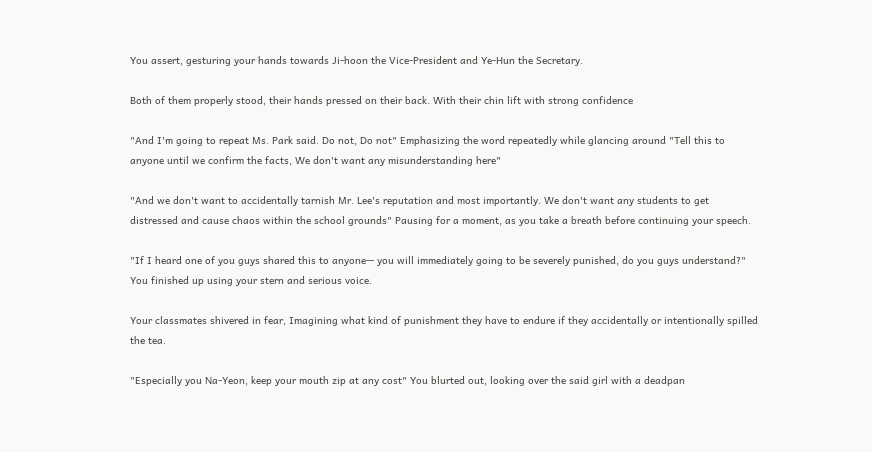You assert, gesturing your hands towards Ji-hoon the Vice-President and Ye-Hun the Secretary.

Both of them properly stood, their hands pressed on their back. With their chin lift with strong confidence

"And I'm going to repeat Ms. Park said. Do not, Do not" Emphasizing the word repeatedly while glancing around "Tell this to anyone until we confirm the facts, We don't want any misunderstanding here"

"And we don't want to accidentally tarnish Mr. Lee's reputation and most importantly. We don't want any students to get distressed and cause chaos within the school grounds" Pausing for a moment, as you take a breath before continuing your speech.

"If I heard one of you guys shared this to anyone— you will immediately going to be severely punished, do you guys understand?" You finished up using your stern and serious voice.

Your classmates shivered in fear, Imagining what kind of punishment they have to endure if they accidentally or intentionally spilled the tea.

"Especially you Na-Yeon, keep your mouth zip at any cost" You blurted out, looking over the said girl with a deadpan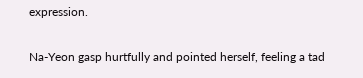expression.

Na-Yeon gasp hurtfully and pointed herself, feeling a tad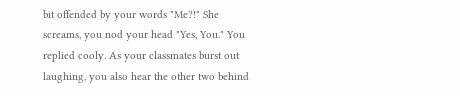bit offended by your words "Me?!" She screams, you nod your head "Yes, You." You replied cooly. As your classmates burst out laughing, you also hear the other two behind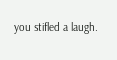you stifled a laugh.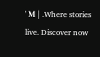' 𝐌 | .Where stories live. Discover now